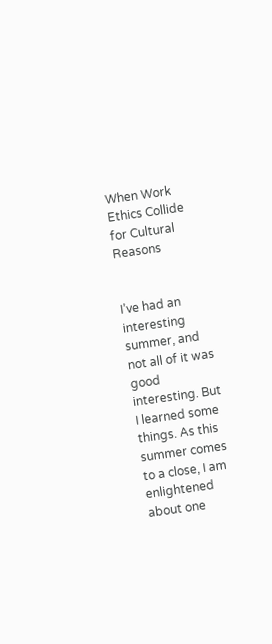When Work Ethics Collide for Cultural Reasons


I’ve had an interesting summer, and not all of it was good interesting. But I learned some things. As this summer comes to a close, I am enlightened about one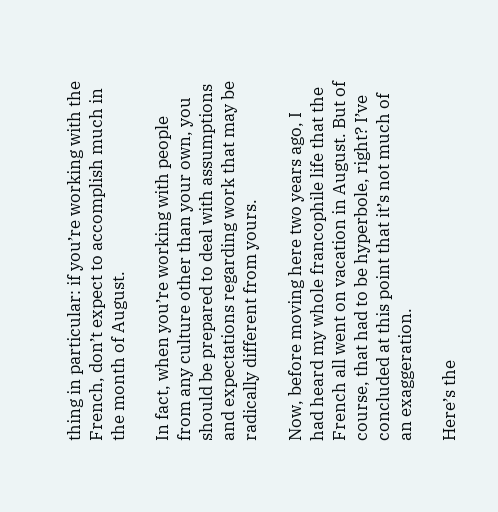thing in particular: if you’re working with the French, don’t expect to accomplish much in the month of August.

In fact, when you’re working with people from any culture other than your own, you should be prepared to deal with assumptions and expectations regarding work that may be radically different from yours.

Now, before moving here two years ago, I had heard my whole francophile life that the French all went on vacation in August. But of course, that had to be hyperbole, right? I’ve concluded at this point that it’s not much of an exaggeration.

Here’s the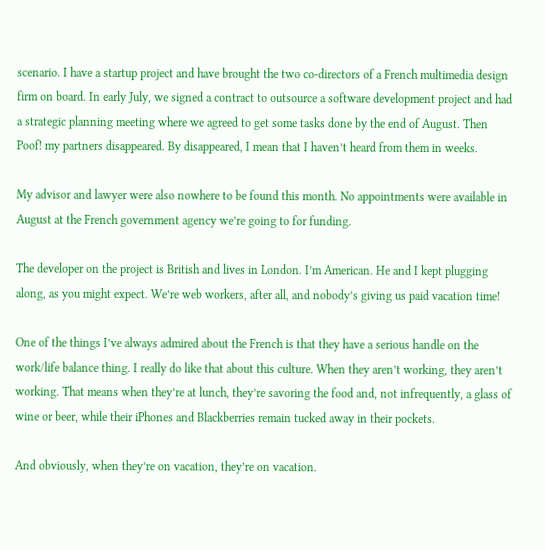scenario. I have a startup project and have brought the two co-directors of a French multimedia design firm on board. In early July, we signed a contract to outsource a software development project and had a strategic planning meeting where we agreed to get some tasks done by the end of August. Then Poof! my partners disappeared. By disappeared, I mean that I haven’t heard from them in weeks.

My advisor and lawyer were also nowhere to be found this month. No appointments were available in August at the French government agency we’re going to for funding.

The developer on the project is British and lives in London. I’m American. He and I kept plugging along, as you might expect. We’re web workers, after all, and nobody’s giving us paid vacation time!

One of the things I’ve always admired about the French is that they have a serious handle on the work/life balance thing. I really do like that about this culture. When they aren’t working, they aren’t working. That means when they’re at lunch, they’re savoring the food and, not infrequently, a glass of wine or beer, while their iPhones and Blackberries remain tucked away in their pockets.

And obviously, when they’re on vacation, they’re on vacation.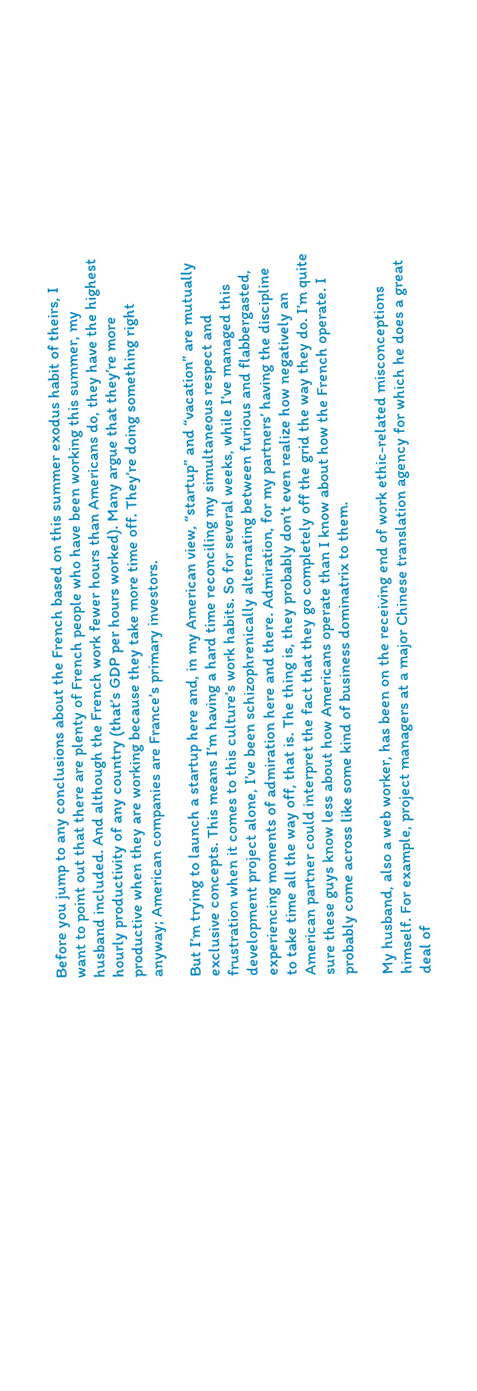Before you jump to any conclusions about the French based on this summer exodus habit of theirs, I want to point out that there are plenty of French people who have been working this summer, my husband included. And although the French work fewer hours than Americans do, they have the highest hourly productivity of any country (that’s GDP per hours worked). Many argue that they’re more productive when they are working because they take more time off. They’re doing something right anyway; American companies are France’s primary investors.

But I’m trying to launch a startup here and, in my American view, “startup” and “vacation” are mutually exclusive concepts. This means I’m having a hard time reconciling my simultaneous respect and frustration when it comes to this culture’s work habits. So for several weeks, while I’ve managed this development project alone, I’ve been schizophrenically alternating between furious and flabbergasted, experiencing moments of admiration here and there. Admiration, for my partners’ having the discipline to take time all the way off, that is. The thing is, they probably don’t even realize how negatively an American partner could interpret the fact that they go completely off the grid the way they do. I’m quite sure these guys know less about how Americans operate than I know about how the French operate. I probably come across like some kind of business dominatrix to them.

My husband, also a web worker, has been on the receiving end of work ethic-related misconceptions himself. For example, project managers at a major Chinese translation agency for which he does a great deal of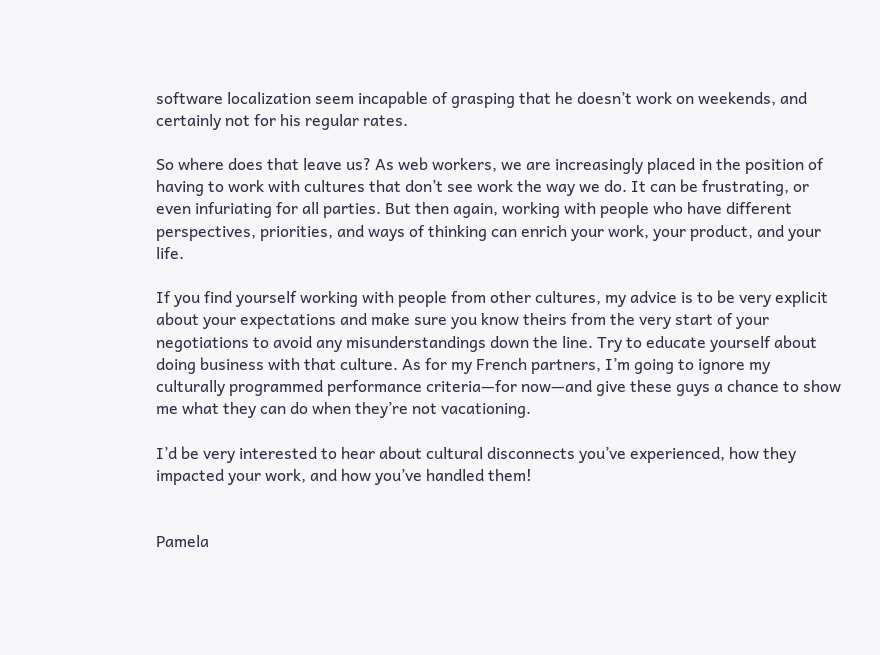software localization seem incapable of grasping that he doesn’t work on weekends, and certainly not for his regular rates.

So where does that leave us? As web workers, we are increasingly placed in the position of having to work with cultures that don’t see work the way we do. It can be frustrating, or even infuriating for all parties. But then again, working with people who have different perspectives, priorities, and ways of thinking can enrich your work, your product, and your life.

If you find yourself working with people from other cultures, my advice is to be very explicit about your expectations and make sure you know theirs from the very start of your negotiations to avoid any misunderstandings down the line. Try to educate yourself about doing business with that culture. As for my French partners, I’m going to ignore my culturally programmed performance criteria—for now—and give these guys a chance to show me what they can do when they’re not vacationing.

I’d be very interested to hear about cultural disconnects you’ve experienced, how they impacted your work, and how you’ve handled them!


Pamela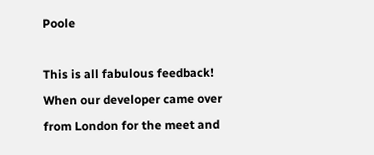Poole

This is all fabulous feedback! When our developer came over from London for the meet and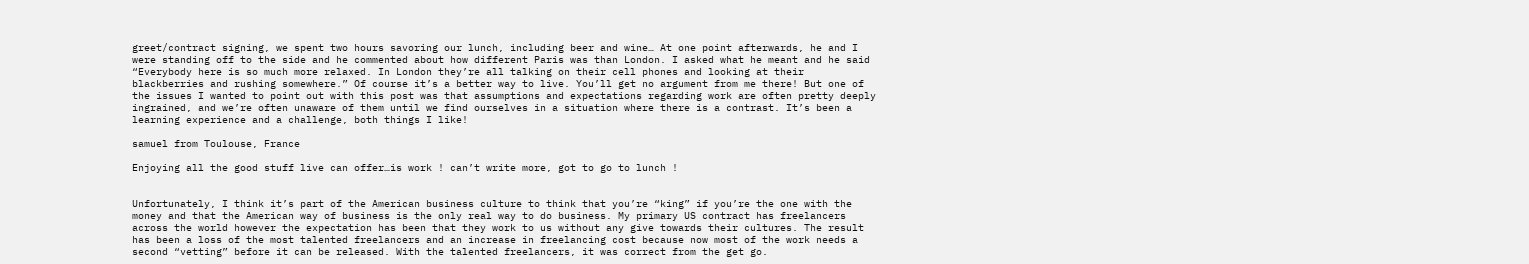greet/contract signing, we spent two hours savoring our lunch, including beer and wine… At one point afterwards, he and I were standing off to the side and he commented about how different Paris was than London. I asked what he meant and he said “Everybody here is so much more relaxed. In London they’re all talking on their cell phones and looking at their blackberries and rushing somewhere.” Of course it’s a better way to live. You’ll get no argument from me there! But one of the issues I wanted to point out with this post was that assumptions and expectations regarding work are often pretty deeply ingrained, and we’re often unaware of them until we find ourselves in a situation where there is a contrast. It’s been a learning experience and a challenge, both things I like!

samuel from Toulouse, France

Enjoying all the good stuff live can offer…is work ! can’t write more, got to go to lunch !


Unfortunately, I think it’s part of the American business culture to think that you’re “king” if you’re the one with the money and that the American way of business is the only real way to do business. My primary US contract has freelancers across the world however the expectation has been that they work to us without any give towards their cultures. The result has been a loss of the most talented freelancers and an increase in freelancing cost because now most of the work needs a second “vetting” before it can be released. With the talented freelancers, it was correct from the get go.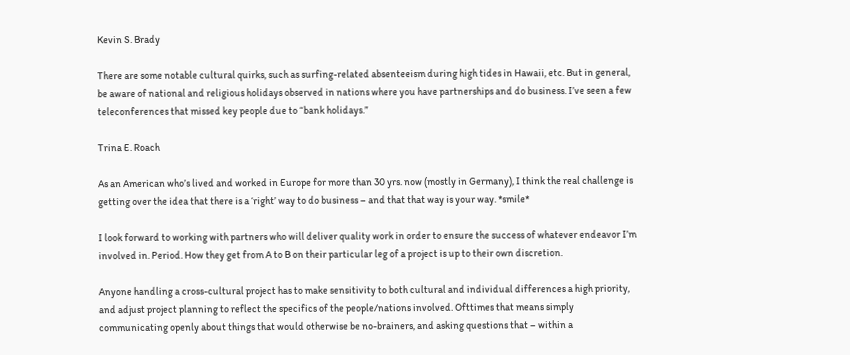Kevin S. Brady

There are some notable cultural quirks, such as surfing-related absenteeism during high tides in Hawaii, etc. But in general, be aware of national and religious holidays observed in nations where you have partnerships and do business. I’ve seen a few teleconferences that missed key people due to “bank holidays.”

Trina E. Roach

As an American who’s lived and worked in Europe for more than 30 yrs. now (mostly in Germany), I think the real challenge is getting over the idea that there is a ‘right’ way to do business – and that that way is your way. *smile*

I look forward to working with partners who will deliver quality work in order to ensure the success of whatever endeavor I’m involved in. Period. How they get from A to B on their particular leg of a project is up to their own discretion.

Anyone handling a cross-cultural project has to make sensitivity to both cultural and individual differences a high priority, and adjust project planning to reflect the specifics of the people/nations involved. Ofttimes that means simply communicating openly about things that would otherwise be no-brainers, and asking questions that – within a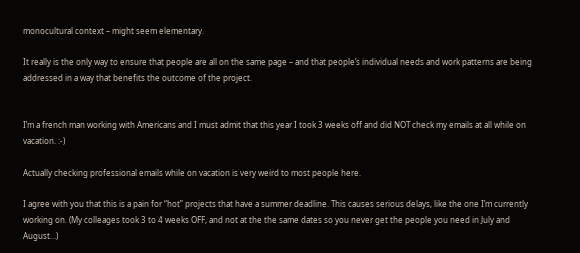monocultural context – might seem elementary.

It really is the only way to ensure that people are all on the same page – and that people’s individual needs and work patterns are being addressed in a way that benefits the outcome of the project.


I’m a french man working with Americans and I must admit that this year I took 3 weeks off and did NOT check my emails at all while on vacation. :-)

Actually checking professional emails while on vacation is very weird to most people here.

I agree with you that this is a pain for “hot” projects that have a summer deadline. This causes serious delays, like the one I’m currently working on. (My colleages took 3 to 4 weeks OFF, and not at the the same dates so you never get the people you need in July and August…)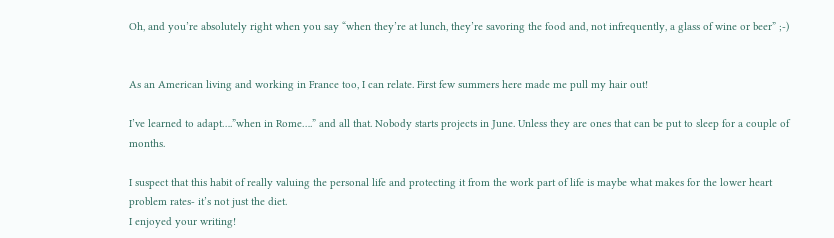Oh, and you’re absolutely right when you say “when they’re at lunch, they’re savoring the food and, not infrequently, a glass of wine or beer” ;-)


As an American living and working in France too, I can relate. First few summers here made me pull my hair out!

I’ve learned to adapt….”when in Rome….” and all that. Nobody starts projects in June. Unless they are ones that can be put to sleep for a couple of months.

I suspect that this habit of really valuing the personal life and protecting it from the work part of life is maybe what makes for the lower heart problem rates- it’s not just the diet.
I enjoyed your writing!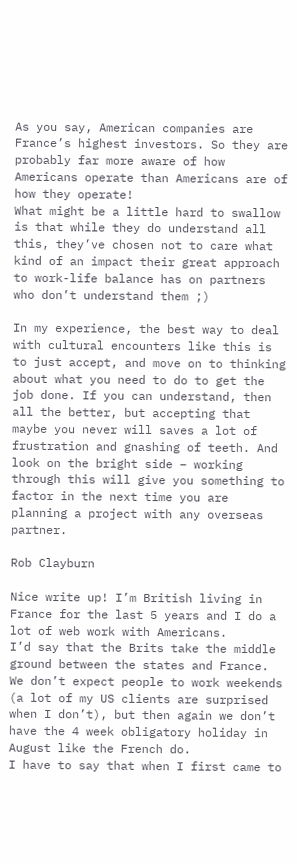As you say, American companies are France’s highest investors. So they are probably far more aware of how Americans operate than Americans are of how they operate!
What might be a little hard to swallow is that while they do understand all this, they’ve chosen not to care what kind of an impact their great approach to work-life balance has on partners who don’t understand them ;)

In my experience, the best way to deal with cultural encounters like this is to just accept, and move on to thinking about what you need to do to get the job done. If you can understand, then all the better, but accepting that maybe you never will saves a lot of frustration and gnashing of teeth. And look on the bright side – working through this will give you something to factor in the next time you are planning a project with any overseas partner.

Rob Clayburn

Nice write up! I’m British living in France for the last 5 years and I do a lot of web work with Americans.
I’d say that the Brits take the middle ground between the states and France. We don’t expect people to work weekends (a lot of my US clients are surprised when I don’t), but then again we don’t have the 4 week obligatory holiday in August like the French do.
I have to say that when I first came to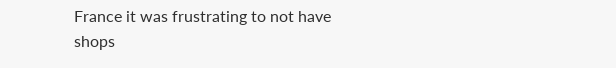France it was frustrating to not have shops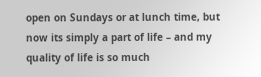open on Sundays or at lunch time, but now its simply a part of life – and my quality of life is so much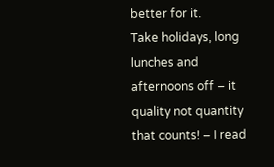better for it.
Take holidays, long lunches and afternoons off – it quality not quantity that counts! – I read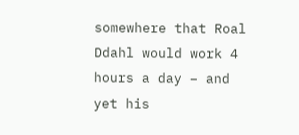somewhere that Roal Ddahl would work 4 hours a day – and yet his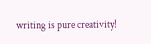writing is pure creativity!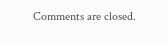Comments are closed.